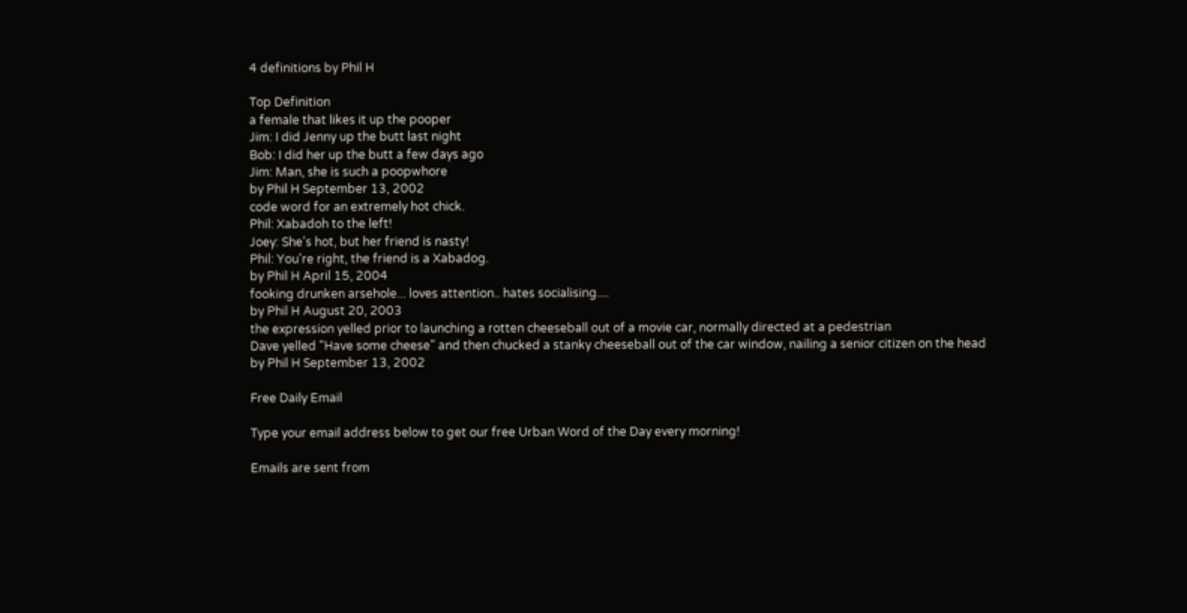4 definitions by Phil H

Top Definition
a female that likes it up the pooper
Jim: I did Jenny up the butt last night
Bob: I did her up the butt a few days ago
Jim: Man, she is such a poopwhore
by Phil H September 13, 2002
code word for an extremely hot chick.
Phil: Xabadoh to the left!
Joey: She's hot, but her friend is nasty!
Phil: You're right, the friend is a Xabadog.
by Phil H April 15, 2004
fooking drunken arsehole... loves attention.. hates socialising....
by Phil H August 20, 2003
the expression yelled prior to launching a rotten cheeseball out of a movie car, normally directed at a pedestrian
Dave yelled "Have some cheese" and then chucked a stanky cheeseball out of the car window, nailing a senior citizen on the head
by Phil H September 13, 2002

Free Daily Email

Type your email address below to get our free Urban Word of the Day every morning!

Emails are sent from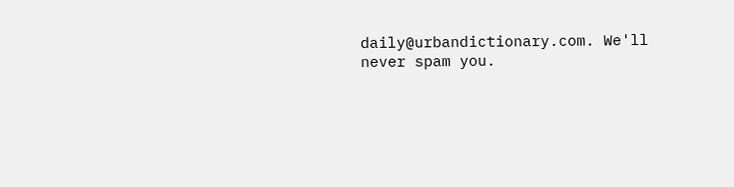daily@urbandictionary.com. We'll never spam you.